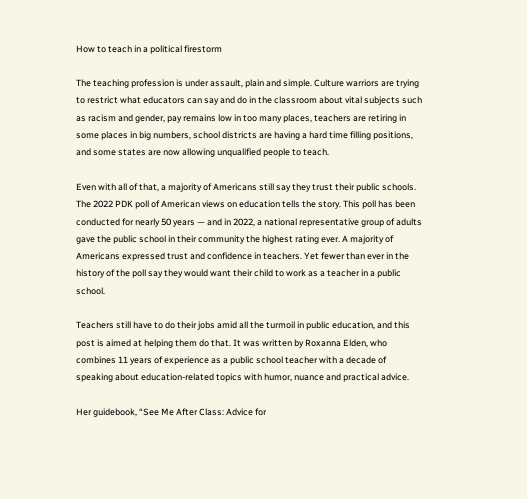How to teach in a political firestorm

The teaching profession is under assault, plain and simple. Culture warriors are trying to restrict what educators can say and do in the classroom about vital subjects such as racism and gender, pay remains low in too many places, teachers are retiring in some places in big numbers, school districts are having a hard time filling positions, and some states are now allowing unqualified people to teach.

Even with all of that, a majority of Americans still say they trust their public schools. The 2022 PDK poll of American views on education tells the story. This poll has been conducted for nearly 50 years — and in 2022, a national representative group of adults gave the public school in their community the highest rating ever. A majority of Americans expressed trust and confidence in teachers. Yet fewer than ever in the history of the poll say they would want their child to work as a teacher in a public school.

Teachers still have to do their jobs amid all the turmoil in public education, and this post is aimed at helping them do that. It was written by Roxanna Elden, who combines 11 years of experience as a public school teacher with a decade of speaking about education-related topics with humor, nuance and practical advice.

Her guidebook, “See Me After Class: Advice for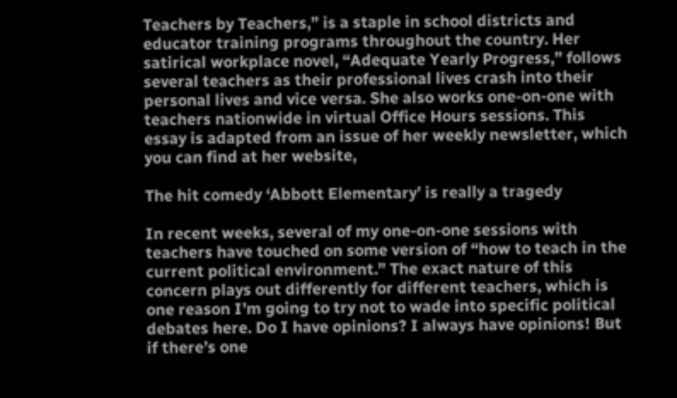Teachers by Teachers,” is a staple in school districts and educator training programs throughout the country. Her satirical workplace novel, “Adequate Yearly Progress,” follows several teachers as their professional lives crash into their personal lives and vice versa. She also works one-on-one with teachers nationwide in virtual Office Hours sessions. This essay is adapted from an issue of her weekly newsletter, which you can find at her website,

The hit comedy ‘Abbott Elementary’ is really a tragedy

In recent weeks, several of my one-on-one sessions with teachers have touched on some version of “how to teach in the current political environment.” The exact nature of this concern plays out differently for different teachers, which is one reason I’m going to try not to wade into specific political debates here. Do I have opinions? I always have opinions! But if there’s one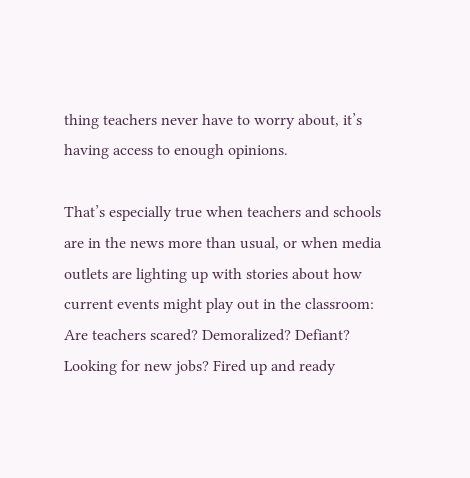thing teachers never have to worry about, it’s having access to enough opinions.

That’s especially true when teachers and schools are in the news more than usual, or when media outlets are lighting up with stories about how current events might play out in the classroom: Are teachers scared? Demoralized? Defiant? Looking for new jobs? Fired up and ready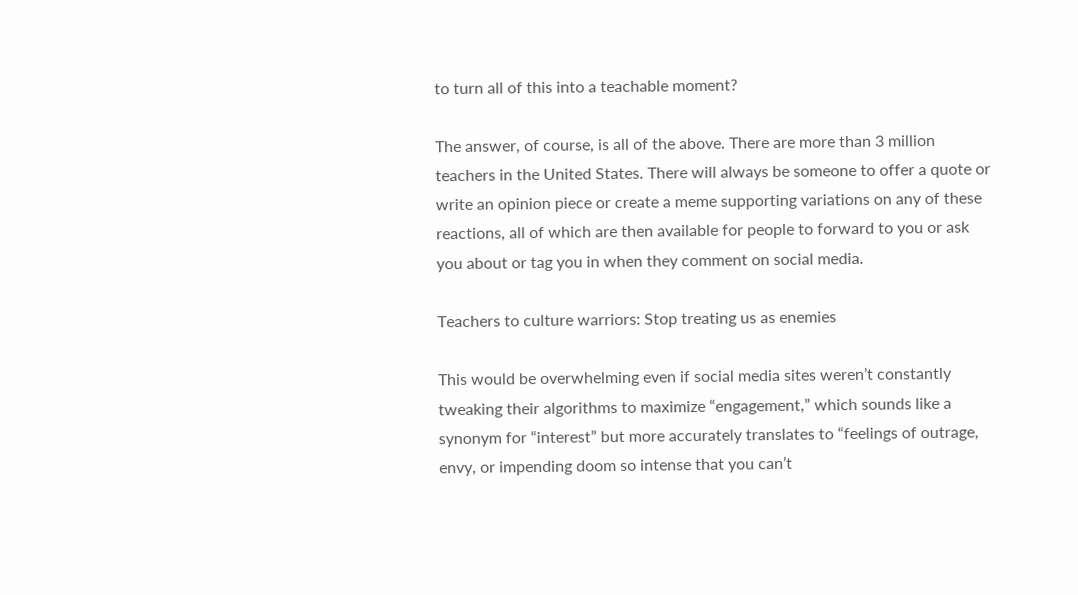to turn all of this into a teachable moment?

The answer, of course, is all of the above. There are more than 3 million teachers in the United States. There will always be someone to offer a quote or write an opinion piece or create a meme supporting variations on any of these reactions, all of which are then available for people to forward to you or ask you about or tag you in when they comment on social media.

Teachers to culture warriors: Stop treating us as enemies

This would be overwhelming even if social media sites weren’t constantly tweaking their algorithms to maximize “engagement,” which sounds like a synonym for “interest” but more accurately translates to “feelings of outrage, envy, or impending doom so intense that you can’t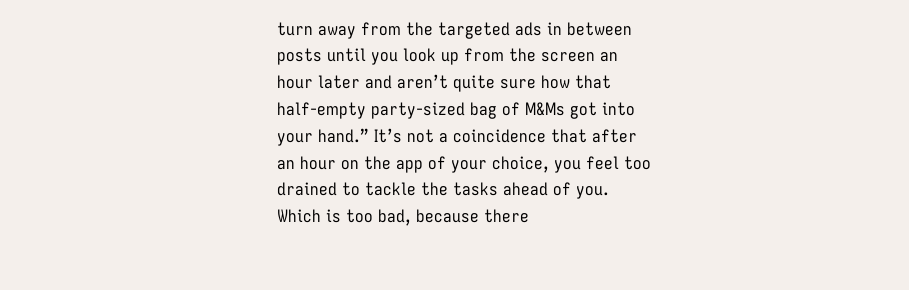turn away from the targeted ads in between posts until you look up from the screen an hour later and aren’t quite sure how that half-empty party-sized bag of M&Ms got into your hand.” It’s not a coincidence that after an hour on the app of your choice, you feel too drained to tackle the tasks ahead of you. Which is too bad, because there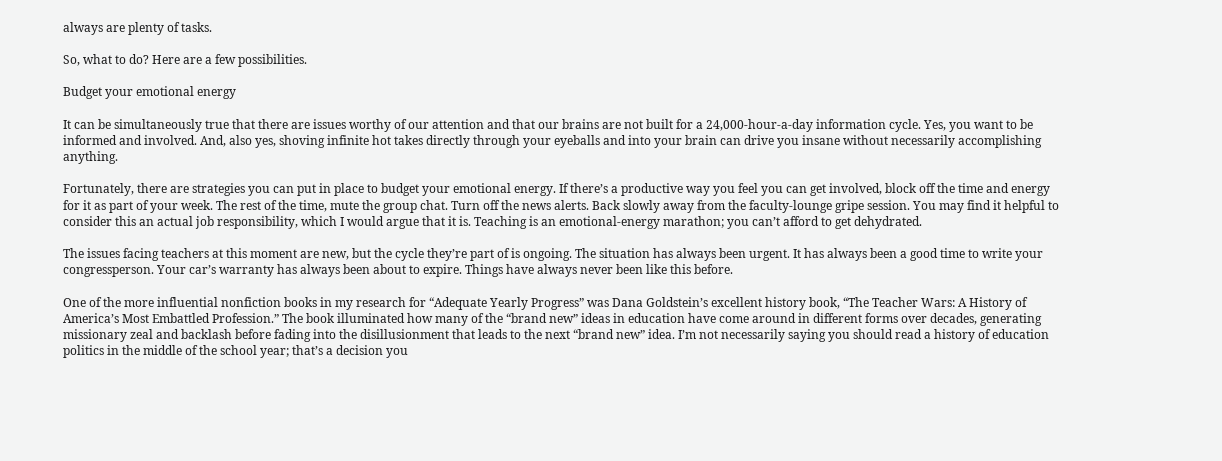always are plenty of tasks.

So, what to do? Here are a few possibilities.

Budget your emotional energy

It can be simultaneously true that there are issues worthy of our attention and that our brains are not built for a 24,000-hour-a-day information cycle. Yes, you want to be informed and involved. And, also yes, shoving infinite hot takes directly through your eyeballs and into your brain can drive you insane without necessarily accomplishing anything.

Fortunately, there are strategies you can put in place to budget your emotional energy. If there’s a productive way you feel you can get involved, block off the time and energy for it as part of your week. The rest of the time, mute the group chat. Turn off the news alerts. Back slowly away from the faculty-lounge gripe session. You may find it helpful to consider this an actual job responsibility, which I would argue that it is. Teaching is an emotional-energy marathon; you can’t afford to get dehydrated.

The issues facing teachers at this moment are new, but the cycle they’re part of is ongoing. The situation has always been urgent. It has always been a good time to write your congressperson. Your car’s warranty has always been about to expire. Things have always never been like this before.

One of the more influential nonfiction books in my research for “Adequate Yearly Progress” was Dana Goldstein’s excellent history book, “The Teacher Wars: A History of America’s Most Embattled Profession.” The book illuminated how many of the “brand new” ideas in education have come around in different forms over decades, generating missionary zeal and backlash before fading into the disillusionment that leads to the next “brand new” idea. I’m not necessarily saying you should read a history of education politics in the middle of the school year; that’s a decision you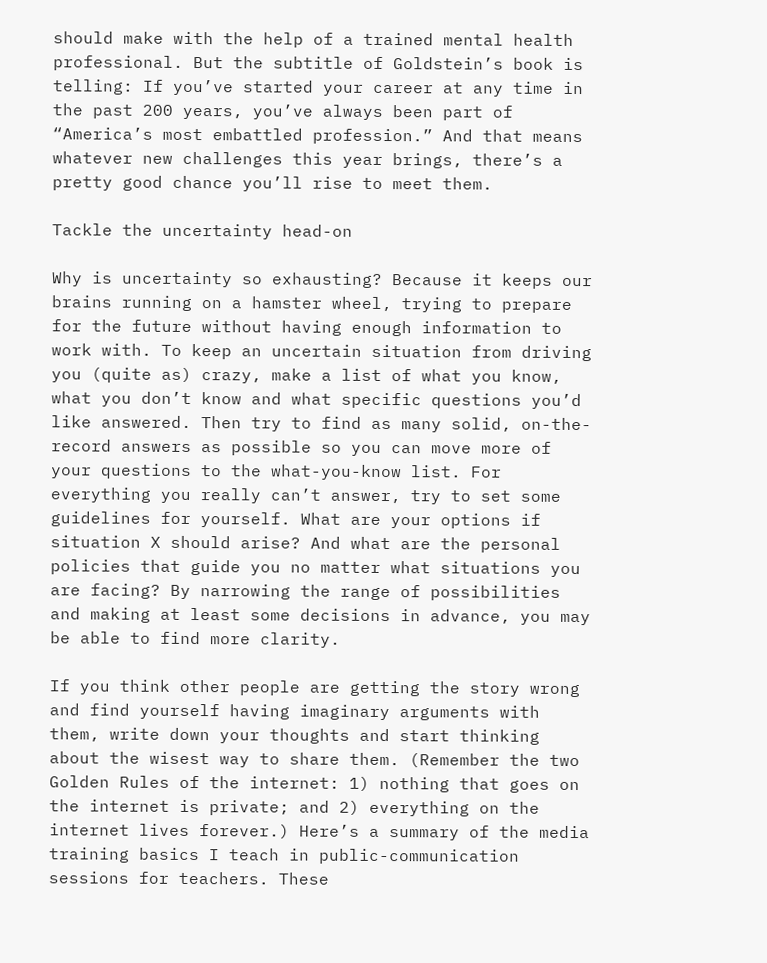should make with the help of a trained mental health professional. But the subtitle of Goldstein’s book is telling: If you’ve started your career at any time in the past 200 years, you’ve always been part of “America’s most embattled profession.” And that means whatever new challenges this year brings, there’s a pretty good chance you’ll rise to meet them.

Tackle the uncertainty head-on

Why is uncertainty so exhausting? Because it keeps our brains running on a hamster wheel, trying to prepare for the future without having enough information to work with. To keep an uncertain situation from driving you (quite as) crazy, make a list of what you know, what you don’t know and what specific questions you’d like answered. Then try to find as many solid, on-the-record answers as possible so you can move more of your questions to the what-you-know list. For everything you really can’t answer, try to set some guidelines for yourself. What are your options if situation X should arise? And what are the personal policies that guide you no matter what situations you are facing? By narrowing the range of possibilities and making at least some decisions in advance, you may be able to find more clarity.

If you think other people are getting the story wrong and find yourself having imaginary arguments with them, write down your thoughts and start thinking about the wisest way to share them. (Remember the two Golden Rules of the internet: 1) nothing that goes on the internet is private; and 2) everything on the internet lives forever.) Here’s a summary of the media training basics I teach in public-communication sessions for teachers. These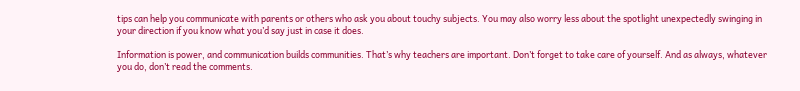tips can help you communicate with parents or others who ask you about touchy subjects. You may also worry less about the spotlight unexpectedly swinging in your direction if you know what you’d say just in case it does.

Information is power, and communication builds communities. That’s why teachers are important. Don’t forget to take care of yourself. And as always, whatever you do, don’t read the comments.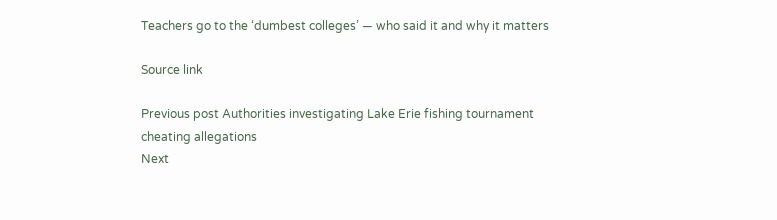Teachers go to the ‘dumbest colleges’ — who said it and why it matters

Source link

Previous post Authorities investigating Lake Erie fishing tournament cheating allegations
Next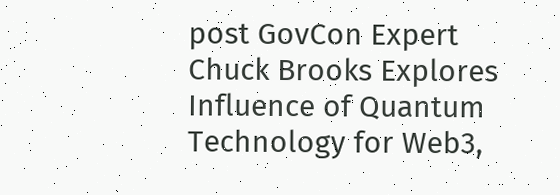post GovCon Expert Chuck Brooks Explores Influence of Quantum Technology for Web3,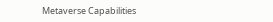Metaverse Capabilities